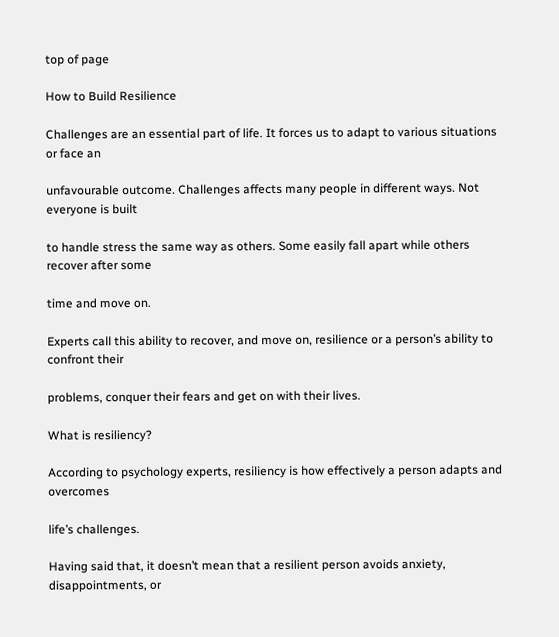top of page

How to Build Resilience

Challenges are an essential part of life. It forces us to adapt to various situations or face an

unfavourable outcome. Challenges affects many people in different ways. Not everyone is built

to handle stress the same way as others. Some easily fall apart while others recover after some

time and move on.

Experts call this ability to recover, and move on, resilience or a person’s ability to confront their

problems, conquer their fears and get on with their lives.

What is resiliency?

According to psychology experts, resiliency is how effectively a person adapts and overcomes

life’s challenges.

Having said that, it doesn’t mean that a resilient person avoids anxiety, disappointments, or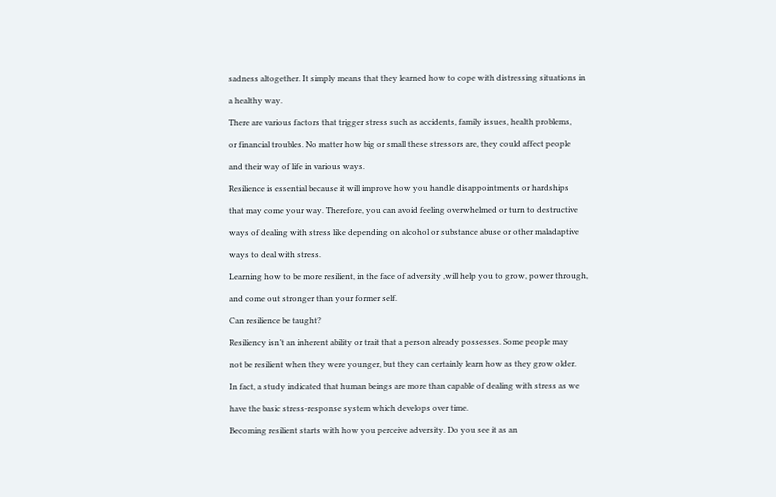sadness altogether. It simply means that they learned how to cope with distressing situations in

a healthy way.

There are various factors that trigger stress such as accidents, family issues, health problems,

or financial troubles. No matter how big or small these stressors are, they could affect people

and their way of life in various ways.

Resilience is essential because it will improve how you handle disappointments or hardships

that may come your way. Therefore, you can avoid feeling overwhelmed or turn to destructive

ways of dealing with stress like depending on alcohol or substance abuse or other maladaptive

ways to deal with stress.

Learning how to be more resilient, in the face of adversity ,will help you to grow, power through,

and come out stronger than your former self.

Can resilience be taught?

Resiliency isn’t an inherent ability or trait that a person already possesses. Some people may

not be resilient when they were younger, but they can certainly learn how as they grow older.

In fact, a study indicated that human beings are more than capable of dealing with stress as we

have the basic stress-response system which develops over time.

Becoming resilient starts with how you perceive adversity. Do you see it as an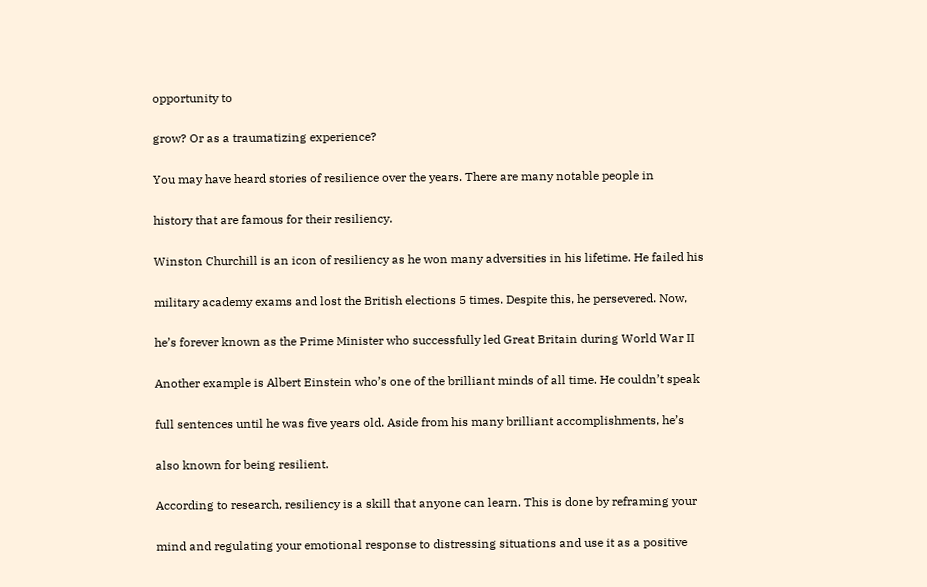opportunity to

grow? Or as a traumatizing experience?

You may have heard stories of resilience over the years. There are many notable people in

history that are famous for their resiliency.

Winston Churchill is an icon of resiliency as he won many adversities in his lifetime. He failed his

military academy exams and lost the British elections 5 times. Despite this, he persevered. Now,

he’s forever known as the Prime Minister who successfully led Great Britain during World War II

Another example is Albert Einstein who’s one of the brilliant minds of all time. He couldn’t speak

full sentences until he was five years old. Aside from his many brilliant accomplishments, he’s

also known for being resilient.

According to research, resiliency is a skill that anyone can learn. This is done by reframing your

mind and regulating your emotional response to distressing situations and use it as a positive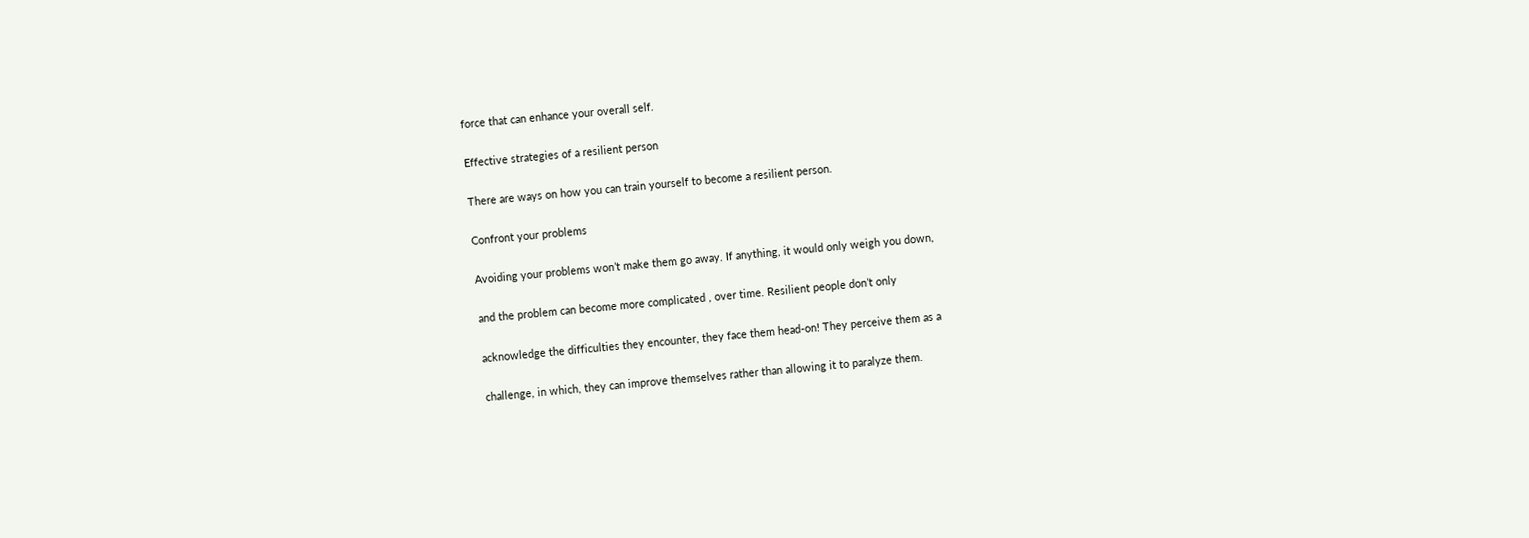force that can enhance your overall self.

Effective strategies of a resilient person

There are ways on how you can train yourself to become a resilient person.

Confront your problems

Avoiding your problems won’t make them go away. If anything, it would only weigh you down,

and the problem can become more complicated , over time. Resilient people don’t only

acknowledge the difficulties they encounter, they face them head-on! They perceive them as a

challenge, in which, they can improve themselves rather than allowing it to paralyze them.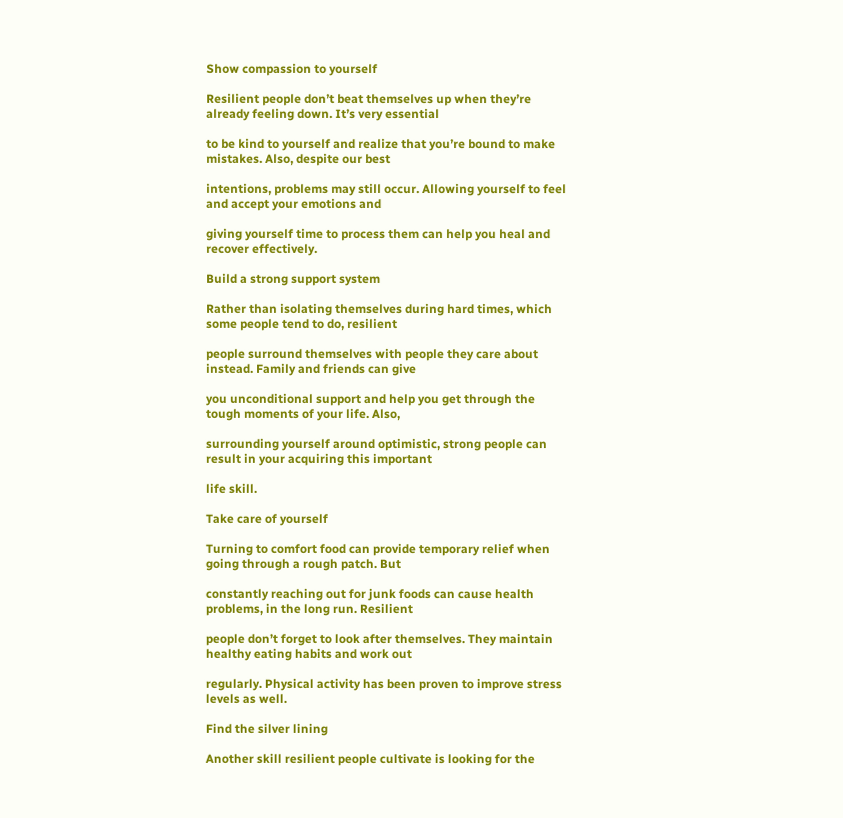Show compassion to yourself

Resilient people don’t beat themselves up when they’re already feeling down. It’s very essential

to be kind to yourself and realize that you’re bound to make mistakes. Also, despite our best

intentions, problems may still occur. Allowing yourself to feel and accept your emotions and

giving yourself time to process them can help you heal and recover effectively.

Build a strong support system

Rather than isolating themselves during hard times, which some people tend to do, resilient

people surround themselves with people they care about instead. Family and friends can give

you unconditional support and help you get through the tough moments of your life. Also,

surrounding yourself around optimistic, strong people can result in your acquiring this important

life skill.

Take care of yourself

Turning to comfort food can provide temporary relief when going through a rough patch. But

constantly reaching out for junk foods can cause health problems, in the long run. Resilient

people don’t forget to look after themselves. They maintain healthy eating habits and work out

regularly. Physical activity has been proven to improve stress levels as well.

Find the silver lining

Another skill resilient people cultivate is looking for the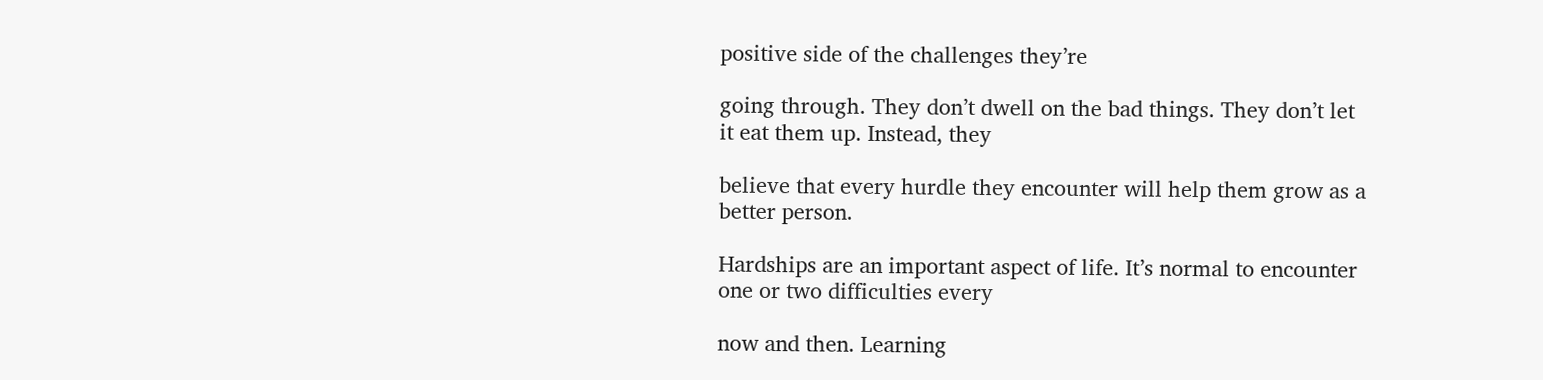positive side of the challenges they’re

going through. They don’t dwell on the bad things. They don’t let it eat them up. Instead, they

believe that every hurdle they encounter will help them grow as a better person.

Hardships are an important aspect of life. It’s normal to encounter one or two difficulties every

now and then. Learning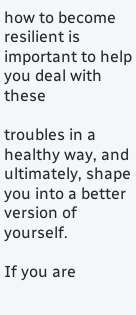how to become resilient is important to help you deal with these

troubles in a healthy way, and ultimately, shape you into a better version of yourself.

If you are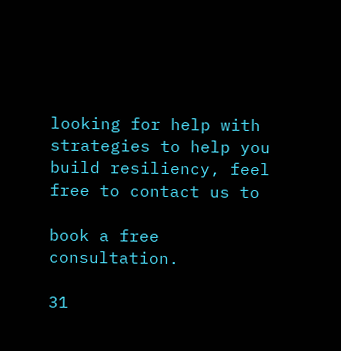looking for help with strategies to help you build resiliency, feel free to contact us to

book a free consultation.

31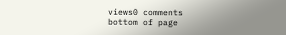views0 comments
bottom of page